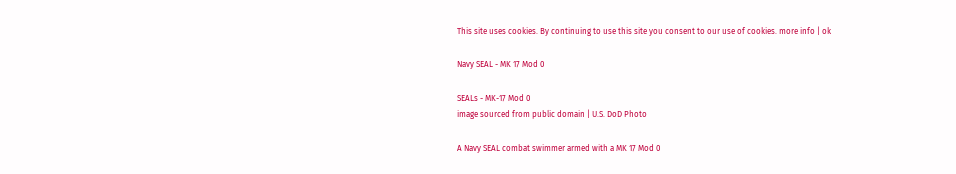This site uses cookies. By continuing to use this site you consent to our use of cookies. more info | ok

Navy SEAL - MK 17 Mod 0

SEALs - MK-17 Mod 0
image sourced from public domain | U.S. DoD Photo

A Navy SEAL combat swimmer armed with a MK 17 Mod 0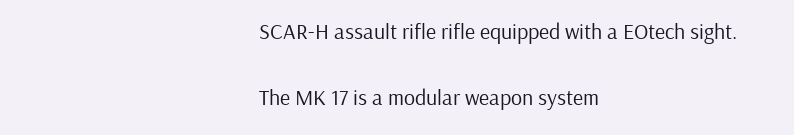SCAR-H assault rifle rifle equipped with a EOtech sight.

The MK 17 is a modular weapon system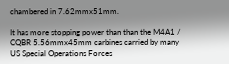chambered in 7.62mmx51mm.

It has more stopping power than than the M4A1 / CQBR 5.56mmx45mm carbines carried by many US Special Operations Forces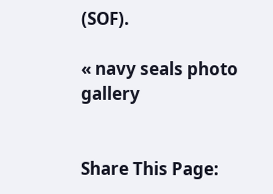(SOF).

« navy seals photo gallery


Share This Page: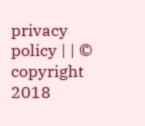privacy policy | | © copyright 2018